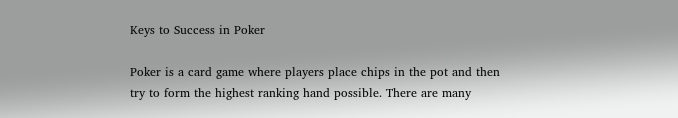Keys to Success in Poker

Poker is a card game where players place chips in the pot and then try to form the highest ranking hand possible. There are many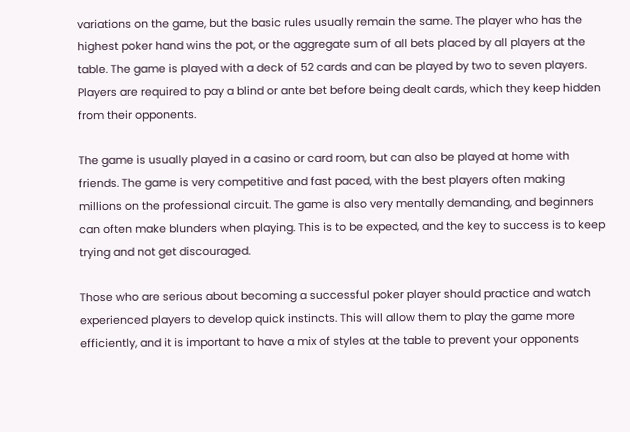variations on the game, but the basic rules usually remain the same. The player who has the highest poker hand wins the pot, or the aggregate sum of all bets placed by all players at the table. The game is played with a deck of 52 cards and can be played by two to seven players. Players are required to pay a blind or ante bet before being dealt cards, which they keep hidden from their opponents.

The game is usually played in a casino or card room, but can also be played at home with friends. The game is very competitive and fast paced, with the best players often making millions on the professional circuit. The game is also very mentally demanding, and beginners can often make blunders when playing. This is to be expected, and the key to success is to keep trying and not get discouraged.

Those who are serious about becoming a successful poker player should practice and watch experienced players to develop quick instincts. This will allow them to play the game more efficiently, and it is important to have a mix of styles at the table to prevent your opponents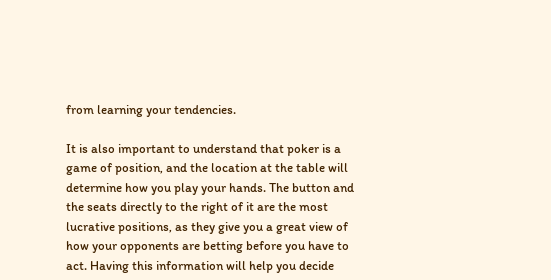from learning your tendencies.

It is also important to understand that poker is a game of position, and the location at the table will determine how you play your hands. The button and the seats directly to the right of it are the most lucrative positions, as they give you a great view of how your opponents are betting before you have to act. Having this information will help you decide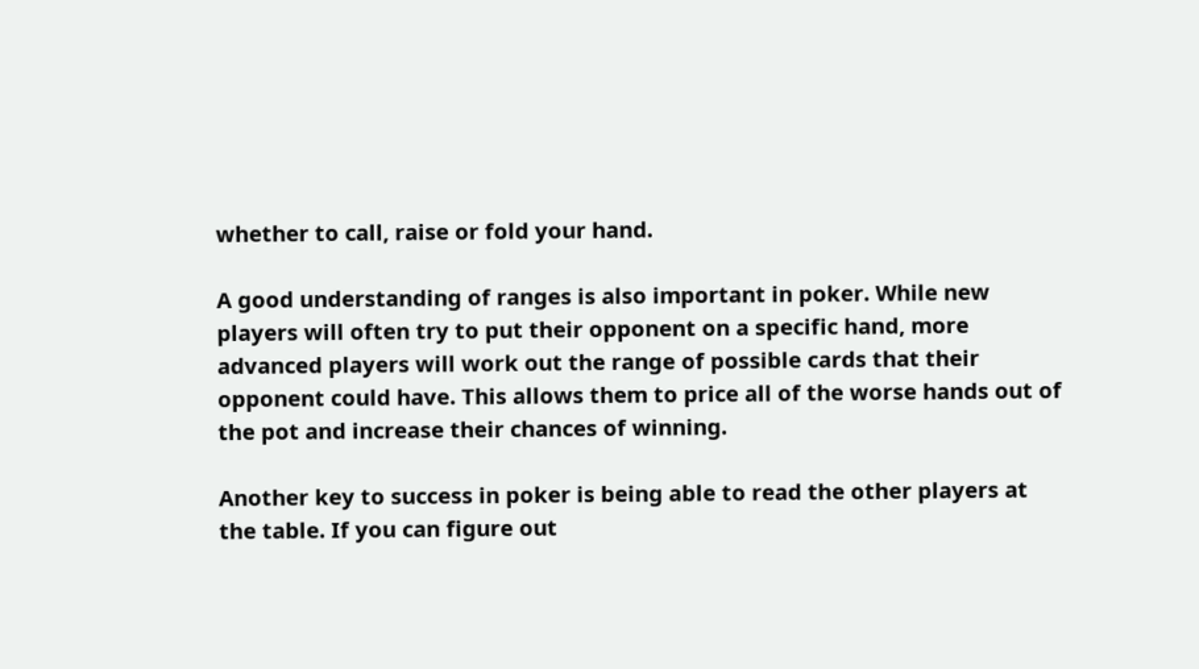whether to call, raise or fold your hand.

A good understanding of ranges is also important in poker. While new players will often try to put their opponent on a specific hand, more advanced players will work out the range of possible cards that their opponent could have. This allows them to price all of the worse hands out of the pot and increase their chances of winning.

Another key to success in poker is being able to read the other players at the table. If you can figure out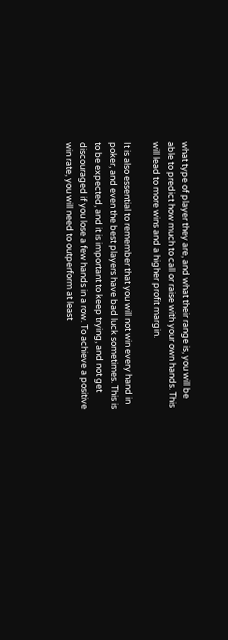what type of player they are, and what their range is, you will be able to predict how much to call or raise with your own hands. This will lead to more wins and a higher profit margin.

It is also essential to remember that you will not win every hand in poker, and even the best players have bad luck sometimes. This is to be expected, and it is important to keep trying, and not get discouraged if you lose a few hands in a row. To achieve a positive win rate, you will need to outperform at least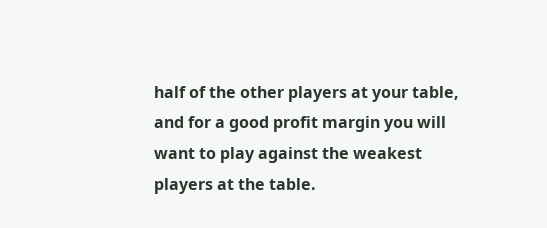half of the other players at your table, and for a good profit margin you will want to play against the weakest players at the table.